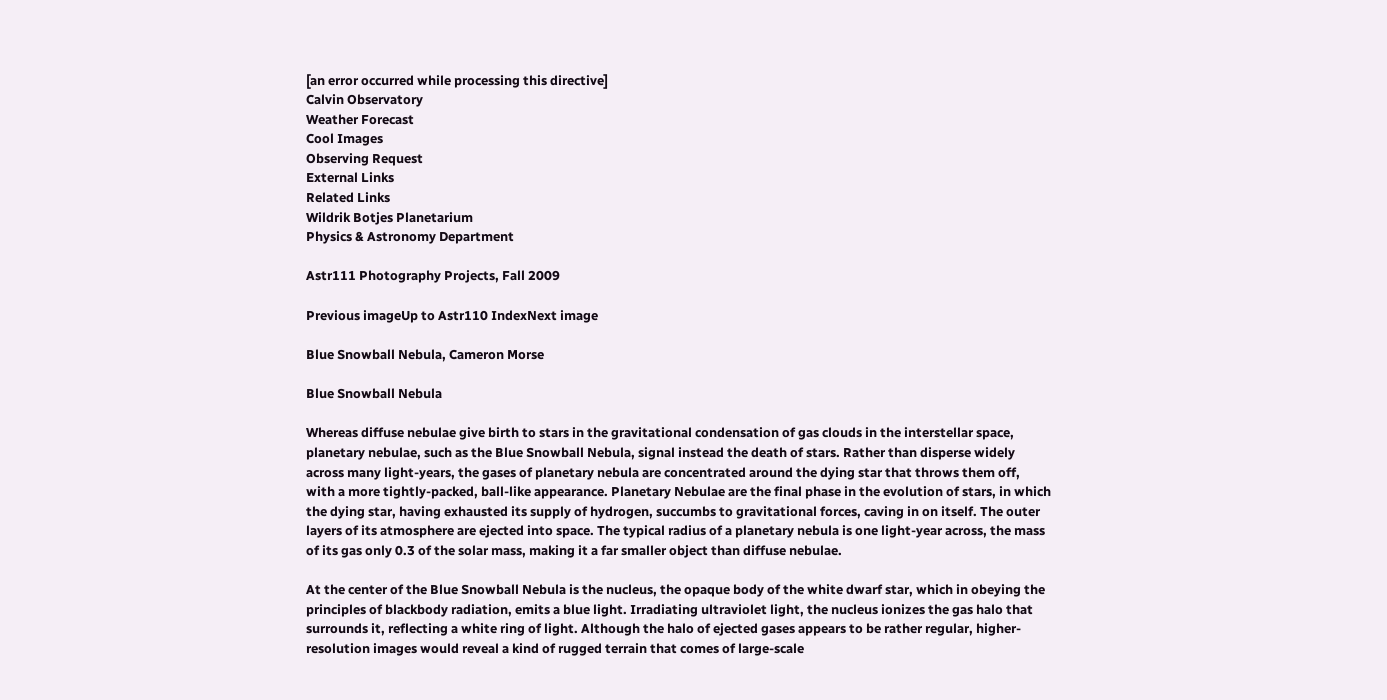[an error occurred while processing this directive]
Calvin Observatory
Weather Forecast
Cool Images
Observing Request
External Links
Related Links
Wildrik Botjes Planetarium
Physics & Astronomy Department

Astr111 Photography Projects, Fall 2009

Previous imageUp to Astr110 IndexNext image

Blue Snowball Nebula, Cameron Morse

Blue Snowball Nebula

Whereas diffuse nebulae give birth to stars in the gravitational condensation of gas clouds in the interstellar space, planetary nebulae, such as the Blue Snowball Nebula, signal instead the death of stars. Rather than disperse widely across many light-years, the gases of planetary nebula are concentrated around the dying star that throws them off, with a more tightly-packed, ball-like appearance. Planetary Nebulae are the final phase in the evolution of stars, in which the dying star, having exhausted its supply of hydrogen, succumbs to gravitational forces, caving in on itself. The outer layers of its atmosphere are ejected into space. The typical radius of a planetary nebula is one light-year across, the mass of its gas only 0.3 of the solar mass, making it a far smaller object than diffuse nebulae.

At the center of the Blue Snowball Nebula is the nucleus, the opaque body of the white dwarf star, which in obeying the principles of blackbody radiation, emits a blue light. Irradiating ultraviolet light, the nucleus ionizes the gas halo that surrounds it, reflecting a white ring of light. Although the halo of ejected gases appears to be rather regular, higher-resolution images would reveal a kind of rugged terrain that comes of large-scale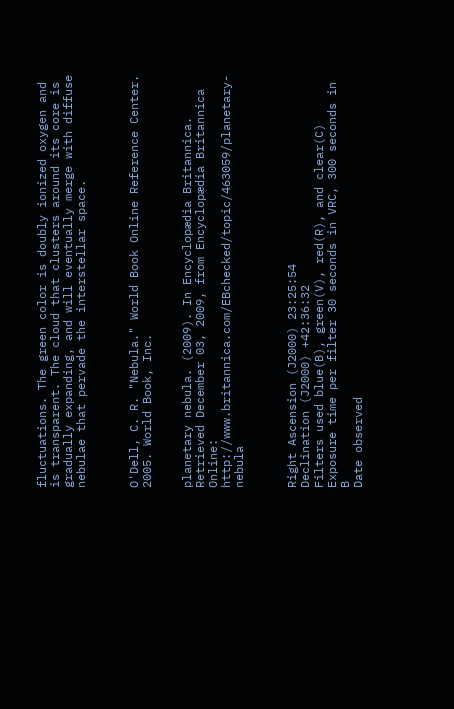fluctuations. The green color is doubly ionized oxygen and is transparent. The cloud that clusters around its core is gradually expanding, and will eventually merge with diffuse nebulae that pervade the interstellar space.



O'Dell, C. R. "Nebula." World Book Online Reference Center. 2005. World Book, Inc.


planetary nebula. (2009). In Encyclopædia Britannica. Retrieved December 03, 2009, from Encyclopædia Britannica Online: http://www.britannica.com/EBchecked/topic/463059/planetary-nebula



Right Ascension (J2000) 23:25:54
Declination (J2000) +42:36:32
Filters used blue(B), green(V), red(R), and clear(C)
Exposure time per filter 30 seconds in VRC, 300 seconds in B
Date observed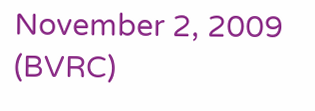November 2, 2009 (BVRC)